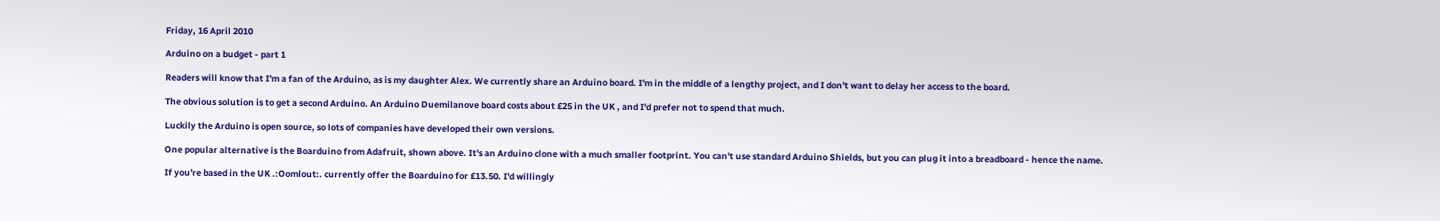Friday, 16 April 2010

Arduino on a budget - part 1

Readers will know that I'm a fan of the Arduino, as is my daughter Alex. We currently share an Arduino board. I'm in the middle of a lengthy project, and I don't want to delay her access to the board.

The obvious solution is to get a second Arduino. An Arduino Duemilanove board costs about £25 in the UK , and I'd prefer not to spend that much.

Luckily the Arduino is open source, so lots of companies have developed their own versions.

One popular alternative is the Boarduino from Adafruit, shown above. It's an Arduino clone with a much smaller footprint. You can't use standard Arduino Shields, but you can plug it into a breadboard - hence the name.

If you're based in the UK .:Oomlout:. currently offer the Boarduino for £13.50. I'd willingly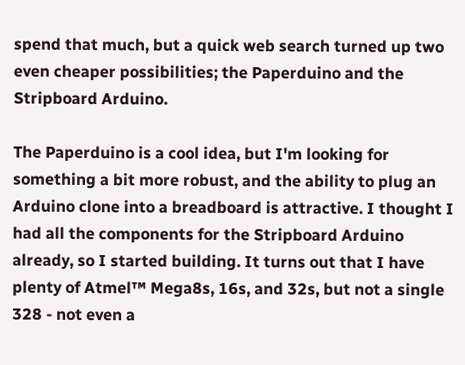spend that much, but a quick web search turned up two even cheaper possibilities; the Paperduino and the Stripboard Arduino.

The Paperduino is a cool idea, but I'm looking for something a bit more robust, and the ability to plug an Arduino clone into a breadboard is attractive. I thought I had all the components for the Stripboard Arduino already, so I started building. It turns out that I have plenty of Atmel™ Mega8s, 16s, and 32s, but not a single 328 - not even a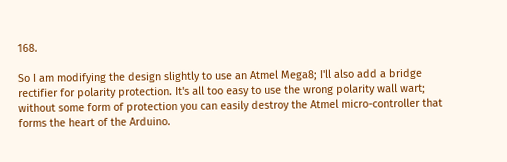168.

So I am modifying the design slightly to use an Atmel Mega8; I'll also add a bridge rectifier for polarity protection. It's all too easy to use the wrong polarity wall wart; without some form of protection you can easily destroy the Atmel micro-controller that forms the heart of the Arduino.